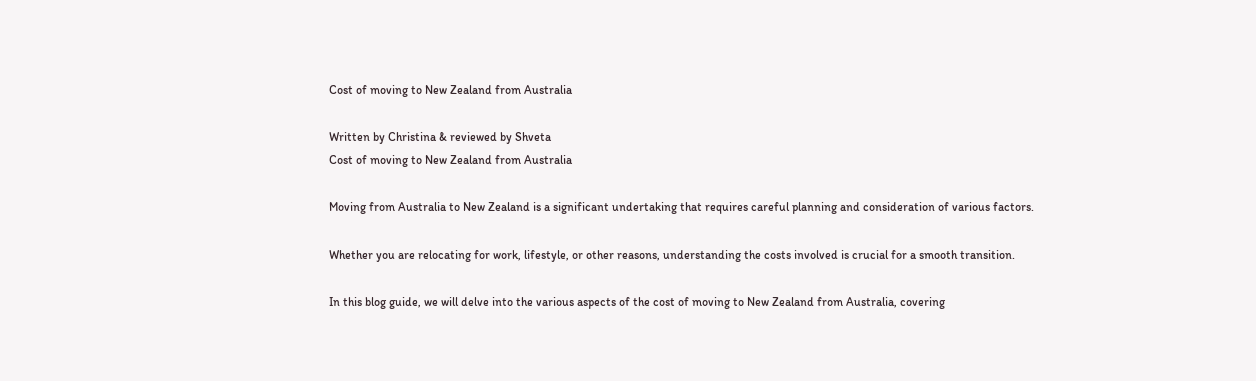Cost of moving to New Zealand from Australia

Written by Christina & reviewed by Shveta
Cost of moving to New Zealand from Australia

Moving from Australia to New Zealand is a significant undertaking that requires careful planning and consideration of various factors.

Whether you are relocating for work, lifestyle, or other reasons, understanding the costs involved is crucial for a smooth transition.

In this blog guide, we will delve into the various aspects of the cost of moving to New Zealand from Australia, covering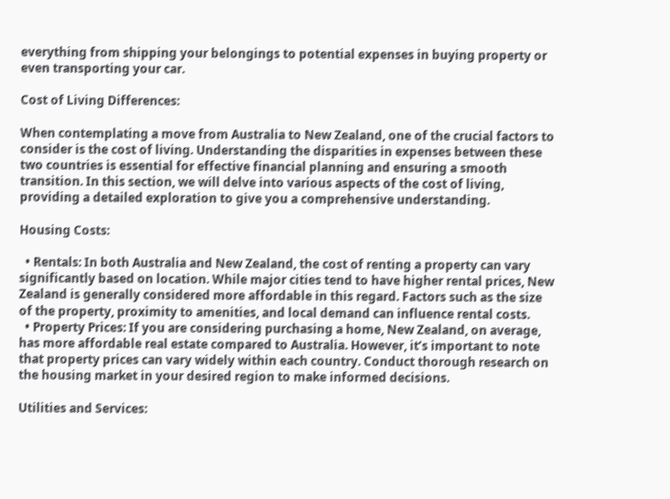everything from shipping your belongings to potential expenses in buying property or even transporting your car.

Cost of Living Differences:

When contemplating a move from Australia to New Zealand, one of the crucial factors to consider is the cost of living. Understanding the disparities in expenses between these two countries is essential for effective financial planning and ensuring a smooth transition. In this section, we will delve into various aspects of the cost of living, providing a detailed exploration to give you a comprehensive understanding.

Housing Costs:

  • Rentals: In both Australia and New Zealand, the cost of renting a property can vary significantly based on location. While major cities tend to have higher rental prices, New Zealand is generally considered more affordable in this regard. Factors such as the size of the property, proximity to amenities, and local demand can influence rental costs.
  • Property Prices: If you are considering purchasing a home, New Zealand, on average, has more affordable real estate compared to Australia. However, it’s important to note that property prices can vary widely within each country. Conduct thorough research on the housing market in your desired region to make informed decisions.

Utilities and Services: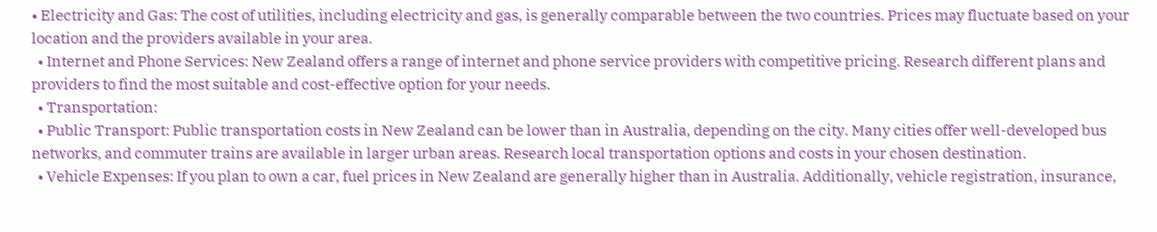• Electricity and Gas: The cost of utilities, including electricity and gas, is generally comparable between the two countries. Prices may fluctuate based on your location and the providers available in your area.
  • Internet and Phone Services: New Zealand offers a range of internet and phone service providers with competitive pricing. Research different plans and providers to find the most suitable and cost-effective option for your needs.
  • Transportation:
  • Public Transport: Public transportation costs in New Zealand can be lower than in Australia, depending on the city. Many cities offer well-developed bus networks, and commuter trains are available in larger urban areas. Research local transportation options and costs in your chosen destination.
  • Vehicle Expenses: If you plan to own a car, fuel prices in New Zealand are generally higher than in Australia. Additionally, vehicle registration, insurance,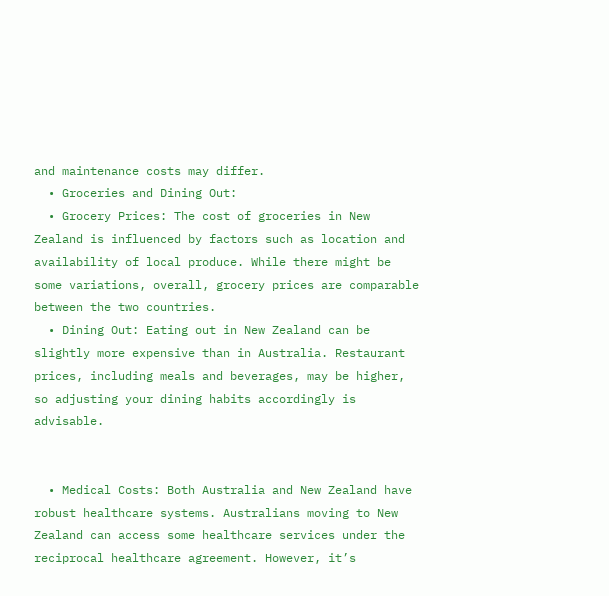and maintenance costs may differ.
  • Groceries and Dining Out:
  • Grocery Prices: The cost of groceries in New Zealand is influenced by factors such as location and availability of local produce. While there might be some variations, overall, grocery prices are comparable between the two countries.
  • Dining Out: Eating out in New Zealand can be slightly more expensive than in Australia. Restaurant prices, including meals and beverages, may be higher, so adjusting your dining habits accordingly is advisable.


  • Medical Costs: Both Australia and New Zealand have robust healthcare systems. Australians moving to New Zealand can access some healthcare services under the reciprocal healthcare agreement. However, it’s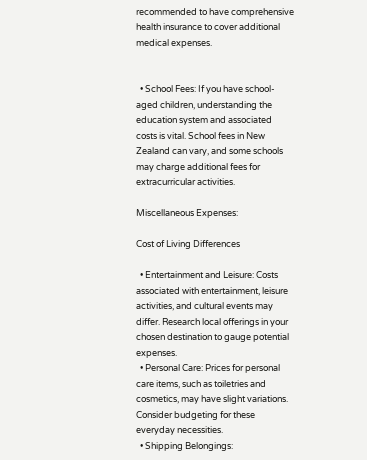recommended to have comprehensive health insurance to cover additional medical expenses.


  • School Fees: If you have school-aged children, understanding the education system and associated costs is vital. School fees in New Zealand can vary, and some schools may charge additional fees for extracurricular activities.

Miscellaneous Expenses:

Cost of Living Differences

  • Entertainment and Leisure: Costs associated with entertainment, leisure activities, and cultural events may differ. Research local offerings in your chosen destination to gauge potential expenses.
  • Personal Care: Prices for personal care items, such as toiletries and cosmetics, may have slight variations. Consider budgeting for these everyday necessities.
  • Shipping Belongings: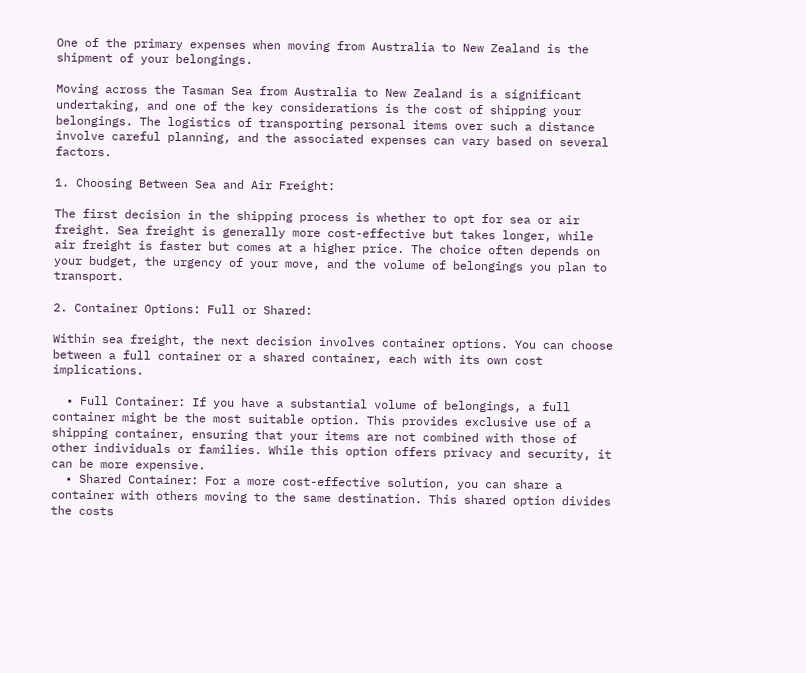One of the primary expenses when moving from Australia to New Zealand is the shipment of your belongings.

Moving across the Tasman Sea from Australia to New Zealand is a significant undertaking, and one of the key considerations is the cost of shipping your belongings. The logistics of transporting personal items over such a distance involve careful planning, and the associated expenses can vary based on several factors.

1. Choosing Between Sea and Air Freight:

The first decision in the shipping process is whether to opt for sea or air freight. Sea freight is generally more cost-effective but takes longer, while air freight is faster but comes at a higher price. The choice often depends on your budget, the urgency of your move, and the volume of belongings you plan to transport.

2. Container Options: Full or Shared:

Within sea freight, the next decision involves container options. You can choose between a full container or a shared container, each with its own cost implications.

  • Full Container: If you have a substantial volume of belongings, a full container might be the most suitable option. This provides exclusive use of a shipping container, ensuring that your items are not combined with those of other individuals or families. While this option offers privacy and security, it can be more expensive.
  • Shared Container: For a more cost-effective solution, you can share a container with others moving to the same destination. This shared option divides the costs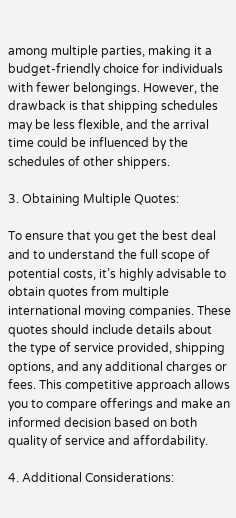among multiple parties, making it a budget-friendly choice for individuals with fewer belongings. However, the drawback is that shipping schedules may be less flexible, and the arrival time could be influenced by the schedules of other shippers.

3. Obtaining Multiple Quotes:

To ensure that you get the best deal and to understand the full scope of potential costs, it’s highly advisable to obtain quotes from multiple international moving companies. These quotes should include details about the type of service provided, shipping options, and any additional charges or fees. This competitive approach allows you to compare offerings and make an informed decision based on both quality of service and affordability.

4. Additional Considerations: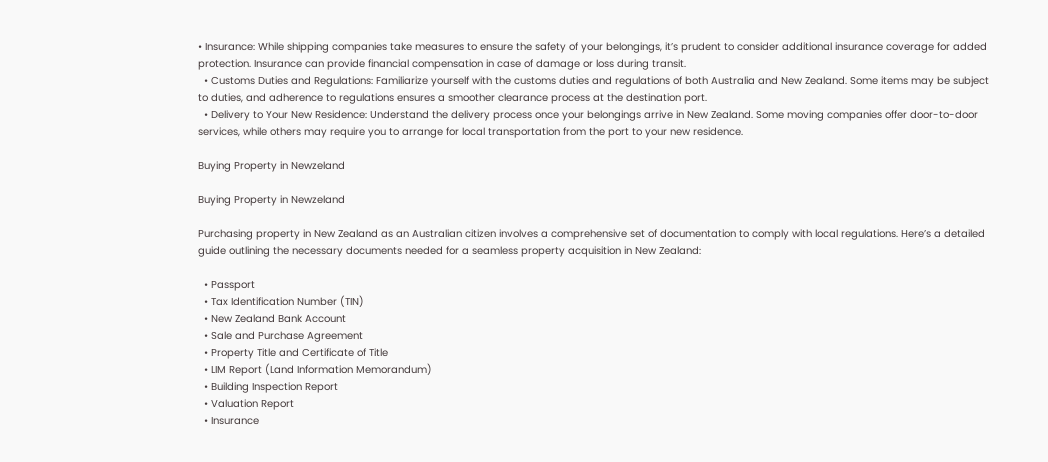• Insurance: While shipping companies take measures to ensure the safety of your belongings, it’s prudent to consider additional insurance coverage for added protection. Insurance can provide financial compensation in case of damage or loss during transit.
  • Customs Duties and Regulations: Familiarize yourself with the customs duties and regulations of both Australia and New Zealand. Some items may be subject to duties, and adherence to regulations ensures a smoother clearance process at the destination port.
  • Delivery to Your New Residence: Understand the delivery process once your belongings arrive in New Zealand. Some moving companies offer door-to-door services, while others may require you to arrange for local transportation from the port to your new residence.

Buying Property in Newzeland

Buying Property in Newzeland

Purchasing property in New Zealand as an Australian citizen involves a comprehensive set of documentation to comply with local regulations. Here’s a detailed guide outlining the necessary documents needed for a seamless property acquisition in New Zealand:

  • Passport
  • Tax Identification Number (TIN)
  • New Zealand Bank Account
  • Sale and Purchase Agreement
  • Property Title and Certificate of Title
  • LIM Report (Land Information Memorandum)
  • Building Inspection Report
  • Valuation Report
  • Insurance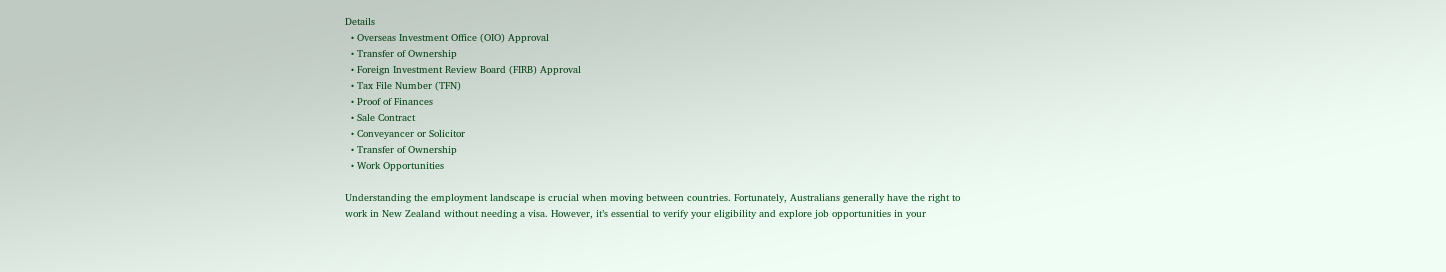Details
  • Overseas Investment Office (OIO) Approval
  • Transfer of Ownership
  • Foreign Investment Review Board (FIRB) Approval
  • Tax File Number (TFN)
  • Proof of Finances
  • Sale Contract
  • Conveyancer or Solicitor
  • Transfer of Ownership
  • Work Opportunities

Understanding the employment landscape is crucial when moving between countries. Fortunately, Australians generally have the right to work in New Zealand without needing a visa. However, it’s essential to verify your eligibility and explore job opportunities in your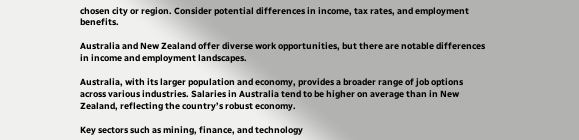chosen city or region. Consider potential differences in income, tax rates, and employment benefits.

Australia and New Zealand offer diverse work opportunities, but there are notable differences in income and employment landscapes.

Australia, with its larger population and economy, provides a broader range of job options across various industries. Salaries in Australia tend to be higher on average than in New Zealand, reflecting the country’s robust economy.

Key sectors such as mining, finance, and technology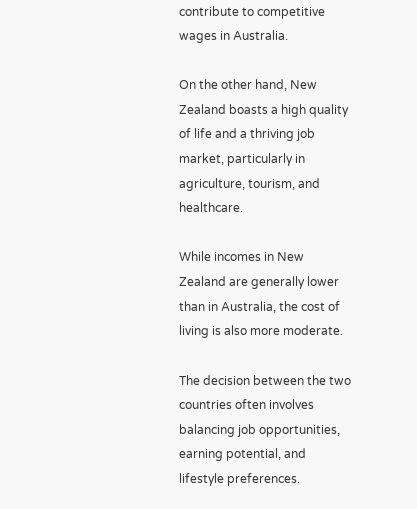contribute to competitive wages in Australia.

On the other hand, New Zealand boasts a high quality of life and a thriving job market, particularly in agriculture, tourism, and healthcare.

While incomes in New Zealand are generally lower than in Australia, the cost of living is also more moderate.

The decision between the two countries often involves balancing job opportunities, earning potential, and lifestyle preferences.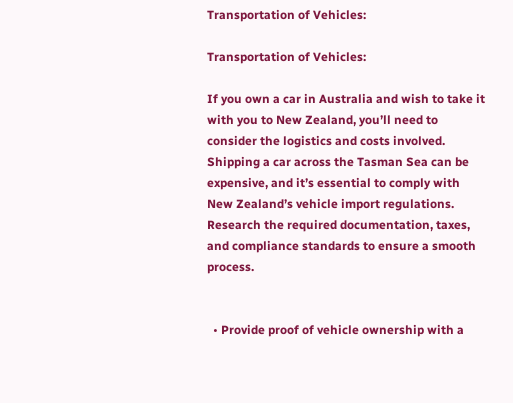Transportation of Vehicles:

Transportation of Vehicles:

If you own a car in Australia and wish to take it with you to New Zealand, you’ll need to consider the logistics and costs involved. Shipping a car across the Tasman Sea can be expensive, and it’s essential to comply with New Zealand’s vehicle import regulations. Research the required documentation, taxes, and compliance standards to ensure a smooth process.


  • Provide proof of vehicle ownership with a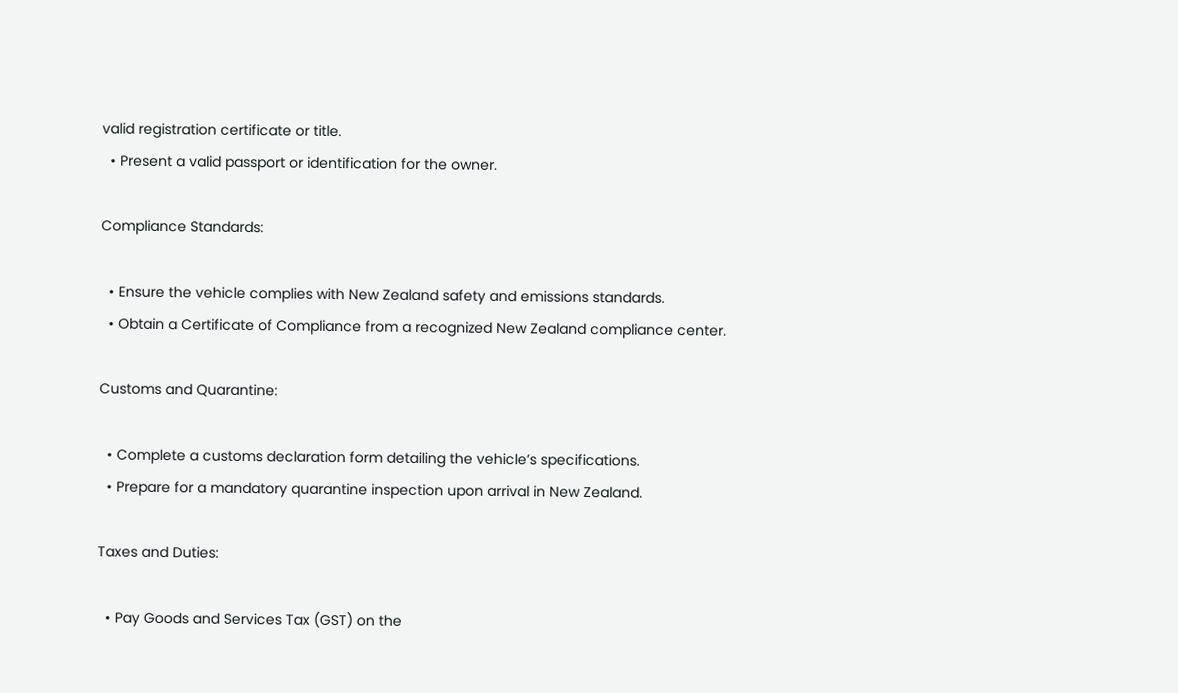valid registration certificate or title.
  • Present a valid passport or identification for the owner.

Compliance Standards:

  • Ensure the vehicle complies with New Zealand safety and emissions standards.
  • Obtain a Certificate of Compliance from a recognized New Zealand compliance center.

Customs and Quarantine:

  • Complete a customs declaration form detailing the vehicle’s specifications.
  • Prepare for a mandatory quarantine inspection upon arrival in New Zealand.

Taxes and Duties:

  • Pay Goods and Services Tax (GST) on the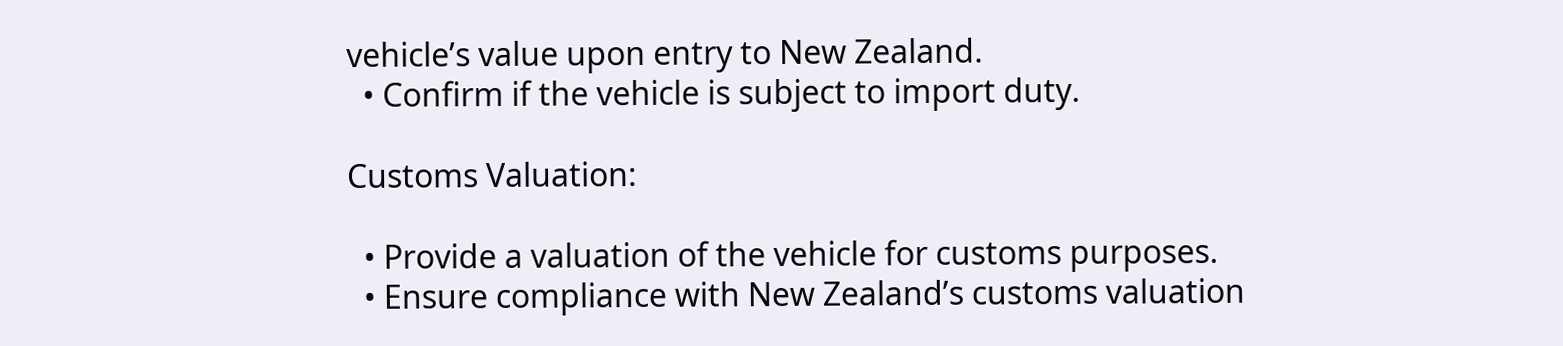vehicle’s value upon entry to New Zealand.
  • Confirm if the vehicle is subject to import duty.

Customs Valuation:

  • Provide a valuation of the vehicle for customs purposes.
  • Ensure compliance with New Zealand’s customs valuation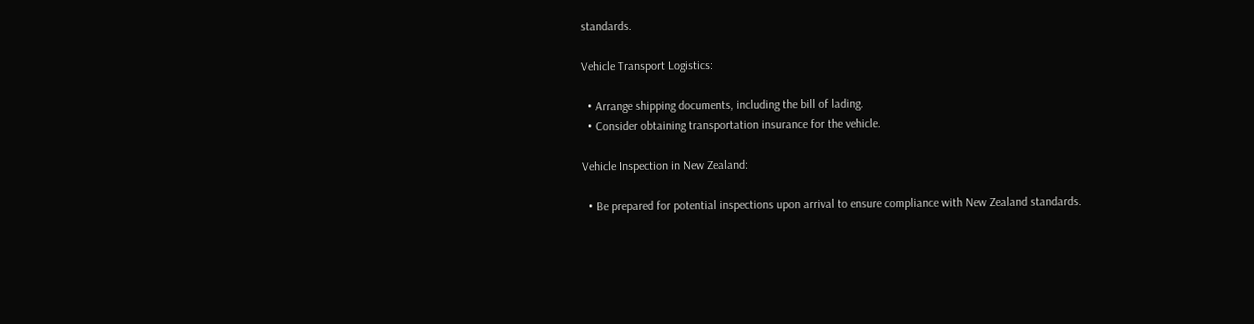standards.

Vehicle Transport Logistics:

  • Arrange shipping documents, including the bill of lading.
  • Consider obtaining transportation insurance for the vehicle.

Vehicle Inspection in New Zealand:

  • Be prepared for potential inspections upon arrival to ensure compliance with New Zealand standards.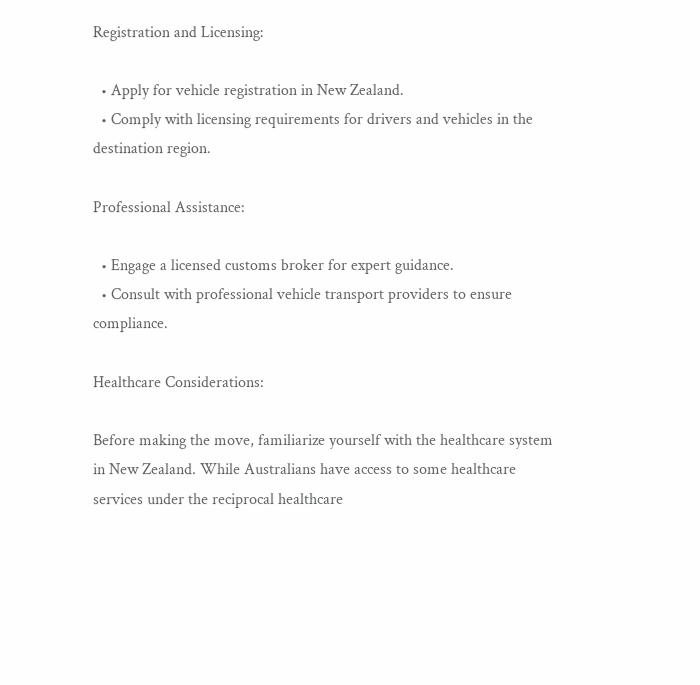Registration and Licensing:

  • Apply for vehicle registration in New Zealand.
  • Comply with licensing requirements for drivers and vehicles in the destination region.

Professional Assistance:

  • Engage a licensed customs broker for expert guidance.
  • Consult with professional vehicle transport providers to ensure compliance.

Healthcare Considerations:

Before making the move, familiarize yourself with the healthcare system in New Zealand. While Australians have access to some healthcare services under the reciprocal healthcare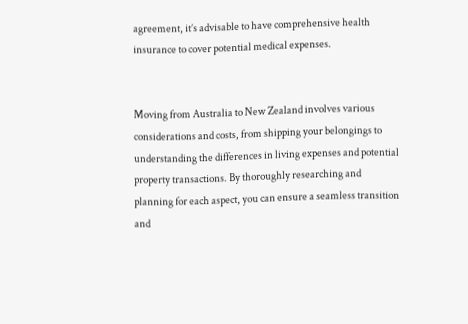agreement, it’s advisable to have comprehensive health insurance to cover potential medical expenses.


Moving from Australia to New Zealand involves various considerations and costs, from shipping your belongings to understanding the differences in living expenses and potential property transactions. By thoroughly researching and planning for each aspect, you can ensure a seamless transition and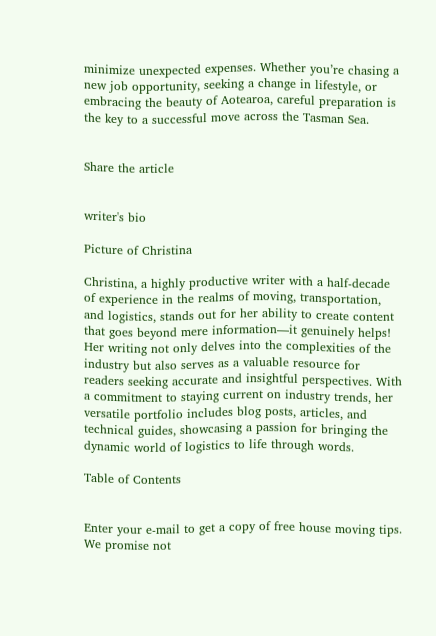minimize unexpected expenses. Whether you’re chasing a new job opportunity, seeking a change in lifestyle, or embracing the beauty of Aotearoa, careful preparation is the key to a successful move across the Tasman Sea.


Share the article


writer's bio

Picture of Christina

Christina, a highly productive writer with a half-decade of experience in the realms of moving, transportation, and logistics, stands out for her ability to create content that goes beyond mere information—it genuinely helps! Her writing not only delves into the complexities of the industry but also serves as a valuable resource for readers seeking accurate and insightful perspectives. With a commitment to staying current on industry trends, her versatile portfolio includes blog posts, articles, and technical guides, showcasing a passion for bringing the dynamic world of logistics to life through words.

Table of Contents


Enter your e-mail to get a copy of free house moving tips. We promise not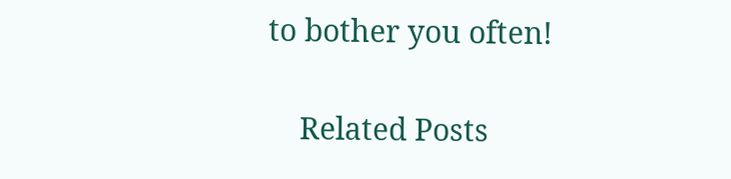to bother you often!

    Related Posts